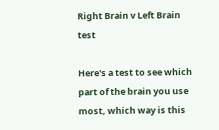Right Brain v Left Brain test

Here's a test to see which part of the brain you use most, which way is this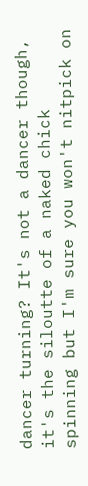dancer turning? It's not a dancer though, it's the siloutte of a naked chick spinning but I'm sure you won't nitpick on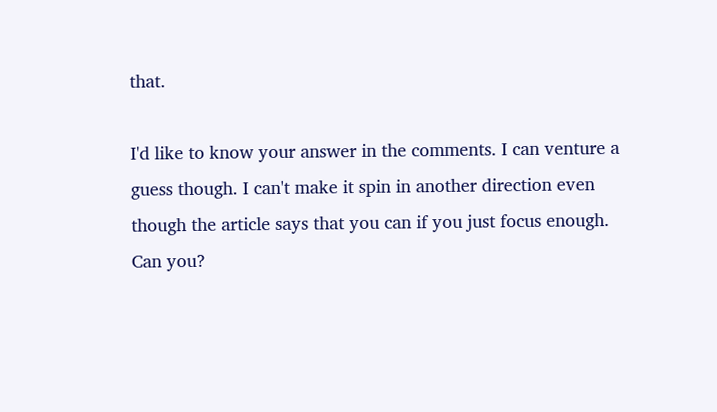that.

I'd like to know your answer in the comments. I can venture a guess though. I can't make it spin in another direction even though the article says that you can if you just focus enough. Can you?